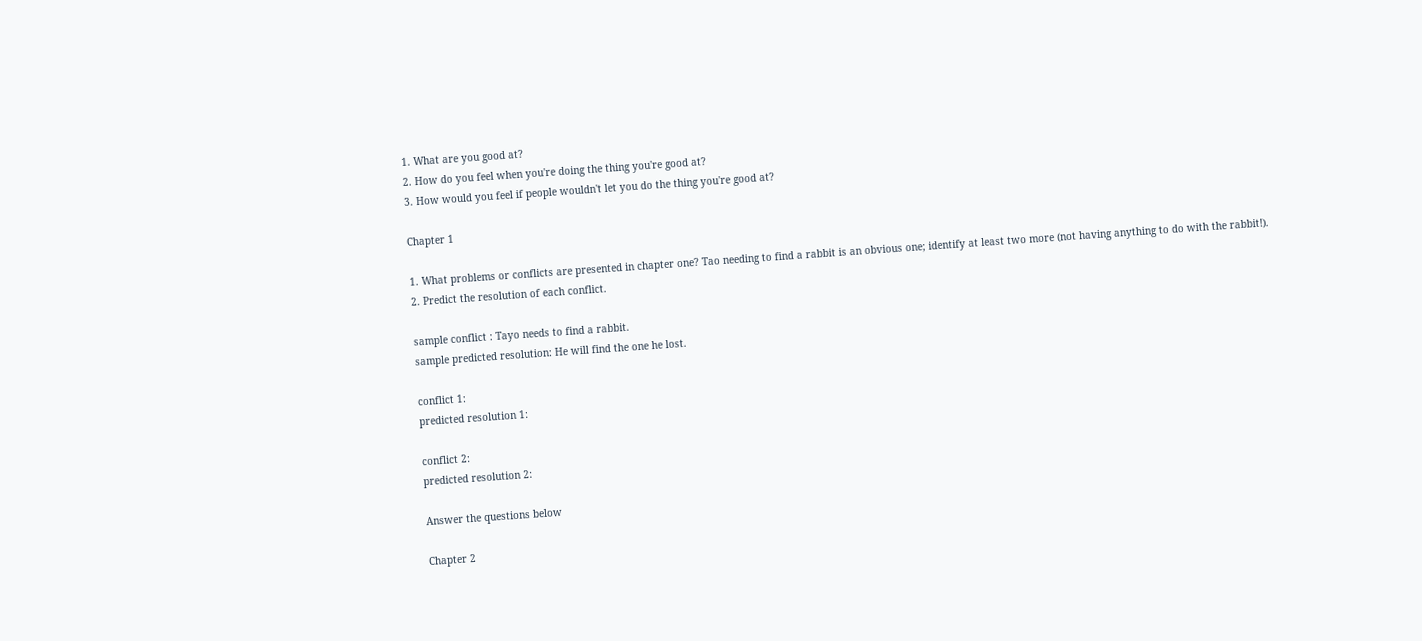1. What are you good at?
2. How do you feel when you're doing the thing you're good at?
3. How would you feel if people wouldn't let you do the thing you're good at?

Chapter 1

1. What problems or conflicts are presented in chapter one? Tao needing to find a rabbit is an obvious one; identify at least two more (not having anything to do with the rabbit!).
2. Predict the resolution of each conflict.

sample conflict : Tayo needs to find a rabbit.
sample predicted resolution: He will find the one he lost.

conflict 1:
predicted resolution 1:

conflict 2:
predicted resolution 2:

Answer the questions below

Chapter 2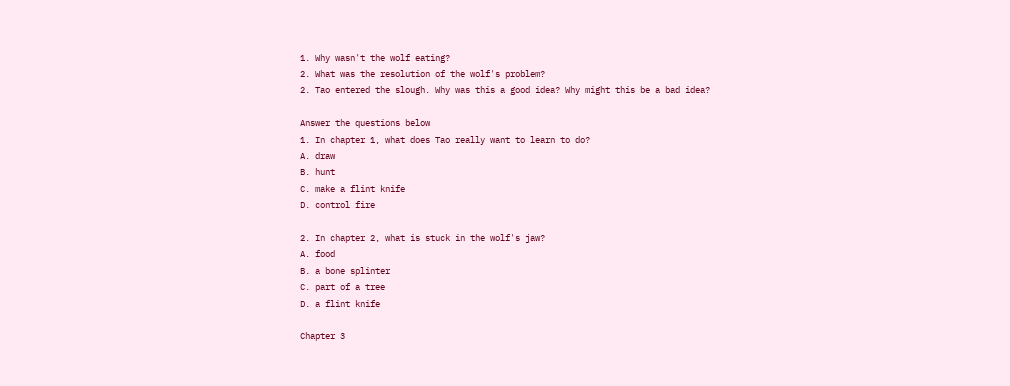1. Why wasn't the wolf eating?
2. What was the resolution of the wolf's problem?
2. Tao entered the slough. Why was this a good idea? Why might this be a bad idea?

Answer the questions below
1. In chapter 1, what does Tao really want to learn to do?
A. draw
B. hunt
C. make a flint knife
D. control fire

2. In chapter 2, what is stuck in the wolf's jaw?
A. food
B. a bone splinter
C. part of a tree
D. a flint knife

Chapter 3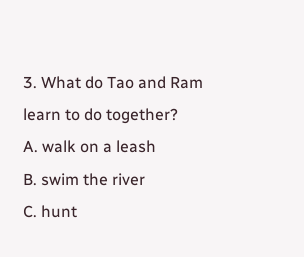3. What do Tao and Ram learn to do together?
A. walk on a leash
B. swim the river
C. hunt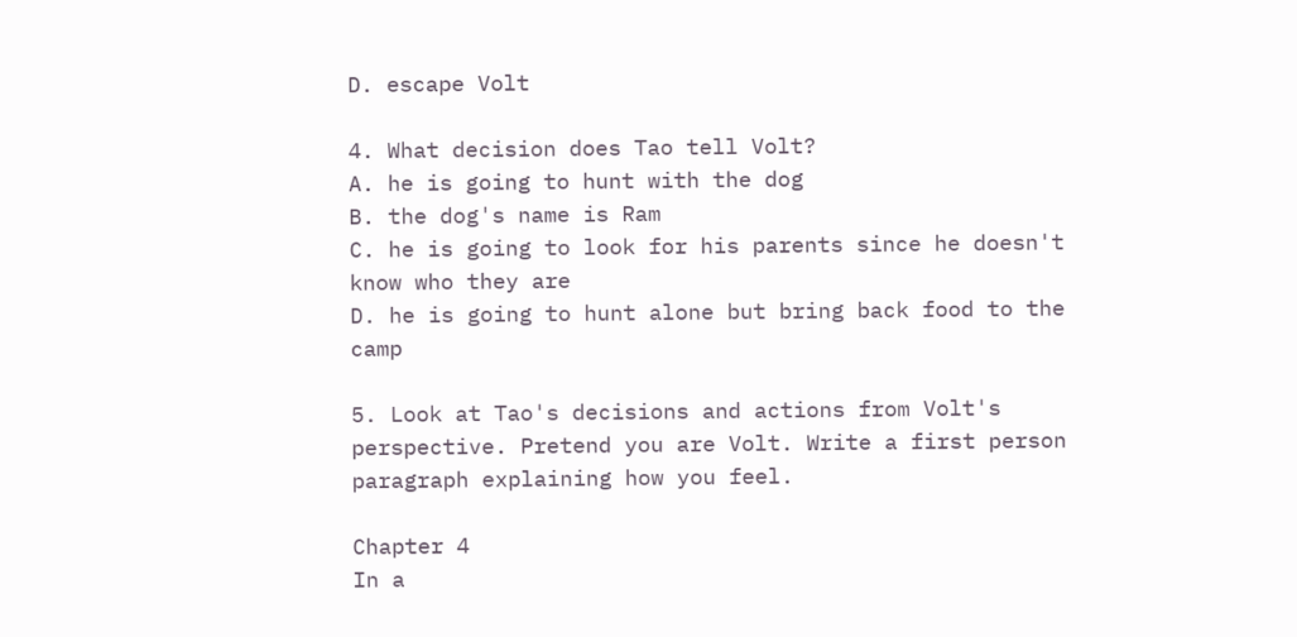D. escape Volt

4. What decision does Tao tell Volt?
A. he is going to hunt with the dog
B. the dog's name is Ram
C. he is going to look for his parents since he doesn't know who they are
D. he is going to hunt alone but bring back food to the camp

5. Look at Tao's decisions and actions from Volt's perspective. Pretend you are Volt. Write a first person paragraph explaining how you feel.

Chapter 4
In a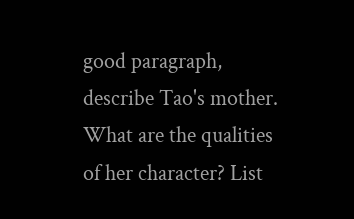good paragraph, describe Tao's mother. What are the qualities of her character? List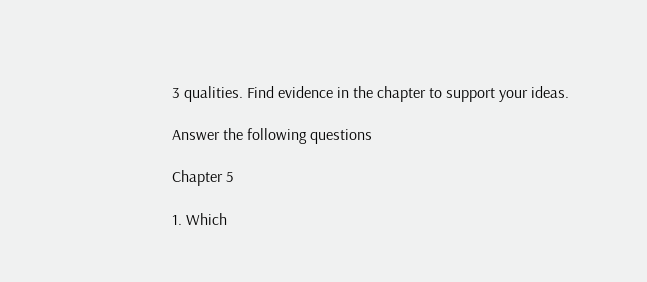3 qualities. Find evidence in the chapter to support your ideas.

Answer the following questions

Chapter 5

1. Which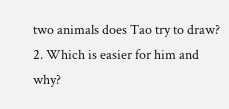two animals does Tao try to draw?
2. Which is easier for him and why?